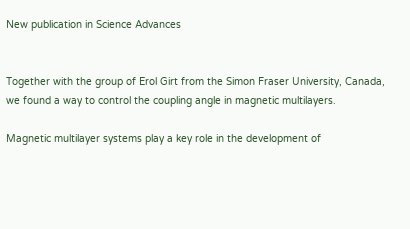New publication in Science Advances


Together with the group of Erol Girt from the Simon Fraser University, Canada, we found a way to control the coupling angle in magnetic multilayers.

Magnetic multilayer systems play a key role in the development of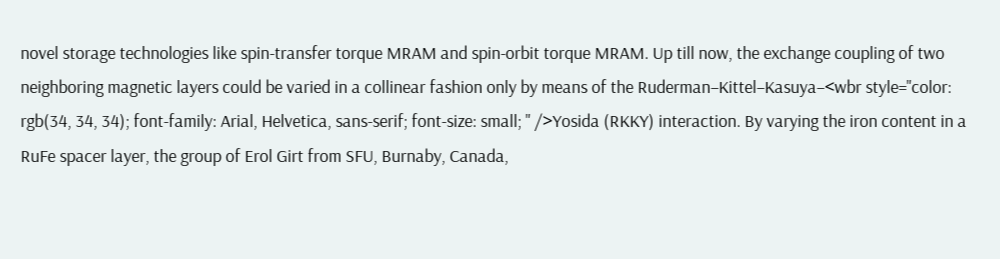novel storage technologies like spin-transfer torque MRAM and spin-orbit torque MRAM. Up till now, the exchange coupling of two neighboring magnetic layers could be varied in a collinear fashion only by means of the Ruderman–Kittel–Kasuya–<wbr style="color: rgb(34, 34, 34); font-family: Arial, Helvetica, sans-serif; font-size: small; " />Yosida (RKKY) interaction. By varying the iron content in a RuFe spacer layer, the group of Erol Girt from SFU, Burnaby, Canada,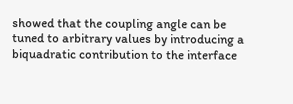showed that the coupling angle can be tuned to arbitrary values by introducing a biquadratic contribution to the interface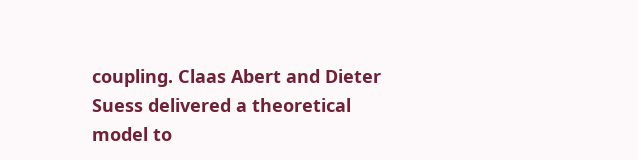coupling. Claas Abert and Dieter Suess delivered a theoretical model to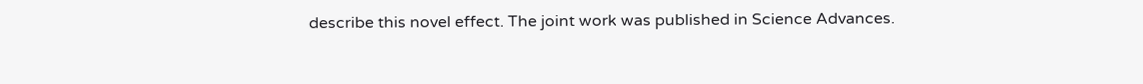describe this novel effect. The joint work was published in Science Advances.